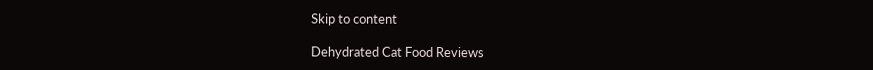Skip to content

Dehydrated Cat Food Reviews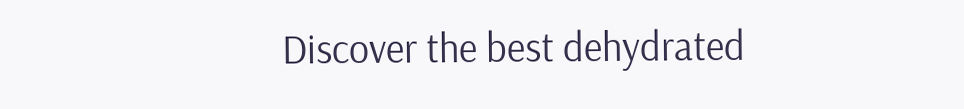Discover the best dehydrated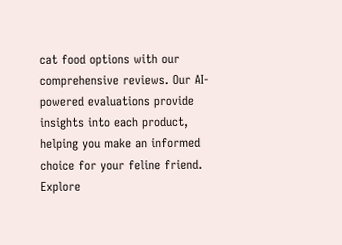cat food options with our comprehensive reviews. Our AI-powered evaluations provide insights into each product, helping you make an informed choice for your feline friend. Explore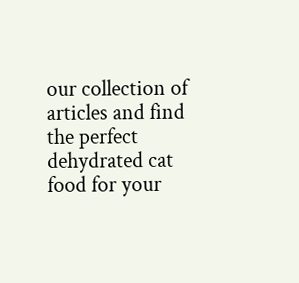our collection of articles and find the perfect dehydrated cat food for your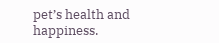pet’s health and happiness.